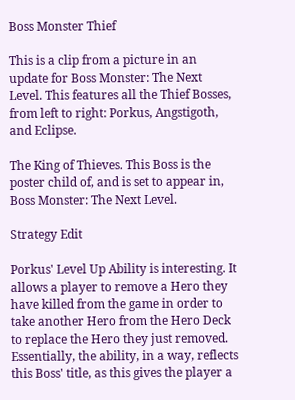Boss Monster Thief

This is a clip from a picture in an update for Boss Monster: The Next Level. This features all the Thief Bosses, from left to right: Porkus, Angstigoth, and Eclipse.

The King of Thieves. This Boss is the poster child of, and is set to appear in, Boss Monster: The Next Level.

Strategy Edit

Porkus' Level Up Ability is interesting. It allows a player to remove a Hero they have killed from the game in order to take another Hero from the Hero Deck to replace the Hero they just removed. Essentially, the ability, in a way, reflects this Boss' title, as this gives the player a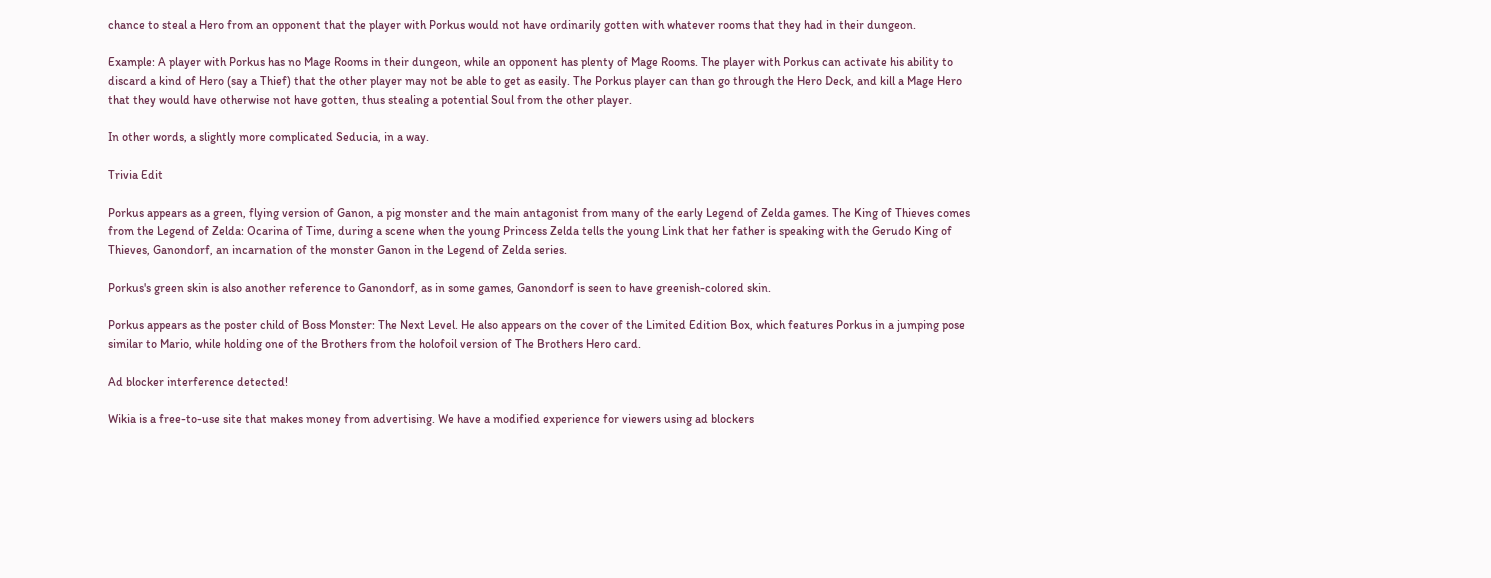chance to steal a Hero from an opponent that the player with Porkus would not have ordinarily gotten with whatever rooms that they had in their dungeon.

Example: A player with Porkus has no Mage Rooms in their dungeon, while an opponent has plenty of Mage Rooms. The player with Porkus can activate his ability to discard a kind of Hero (say a Thief) that the other player may not be able to get as easily. The Porkus player can than go through the Hero Deck, and kill a Mage Hero that they would have otherwise not have gotten, thus stealing a potential Soul from the other player.

In other words, a slightly more complicated Seducia, in a way.

Trivia Edit

Porkus appears as a green, flying version of Ganon, a pig monster and the main antagonist from many of the early Legend of Zelda games. The King of Thieves comes from the Legend of Zelda: Ocarina of Time, during a scene when the young Princess Zelda tells the young Link that her father is speaking with the Gerudo King of Thieves, Ganondorf, an incarnation of the monster Ganon in the Legend of Zelda series.

Porkus's green skin is also another reference to Ganondorf, as in some games, Ganondorf is seen to have greenish-colored skin.

Porkus appears as the poster child of Boss Monster: The Next Level. He also appears on the cover of the Limited Edition Box, which features Porkus in a jumping pose similar to Mario, while holding one of the Brothers from the holofoil version of The Brothers Hero card.

Ad blocker interference detected!

Wikia is a free-to-use site that makes money from advertising. We have a modified experience for viewers using ad blockers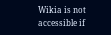Wikia is not accessible if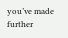you’ve made further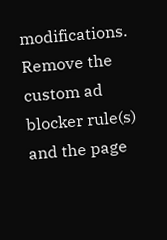modifications. Remove the custom ad blocker rule(s) and the page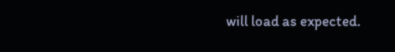will load as expected.